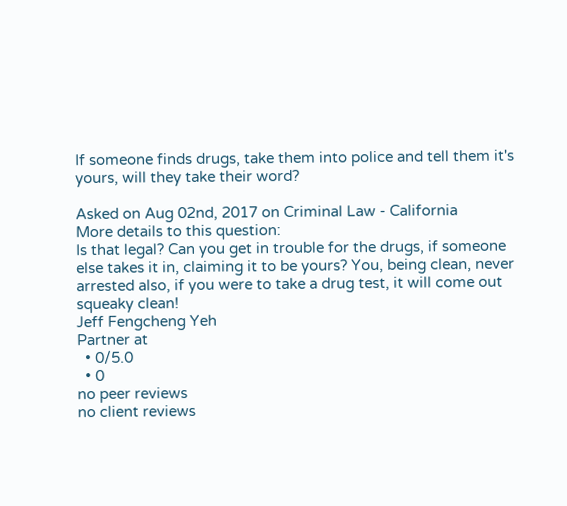If someone finds drugs, take them into police and tell them it's yours, will they take their word?

Asked on Aug 02nd, 2017 on Criminal Law - California
More details to this question:
Is that legal? Can you get in trouble for the drugs, if someone else takes it in, claiming it to be yours? You, being clean, never arrested also, if you were to take a drug test, it will come out squeaky clean!
Jeff Fengcheng Yeh
Partner at
  • 0/5.0
  • 0
no peer reviews
no client reviews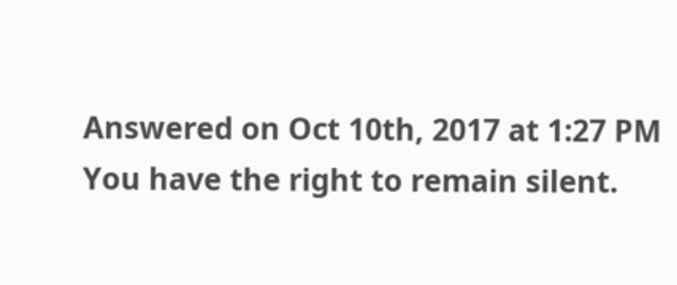Answered on Oct 10th, 2017 at 1:27 PM
You have the right to remain silent.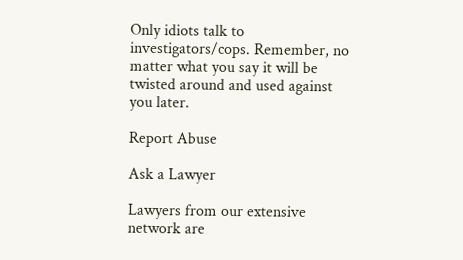Only idiots talk to investigators/cops. Remember, no matter what you say it will be twisted around and used against you later.

Report Abuse

Ask a Lawyer

Lawyers from our extensive network are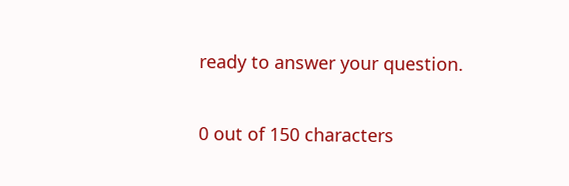ready to answer your question.

0 out of 150 characters